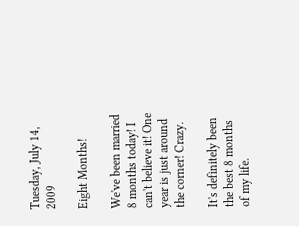Tuesday, July 14, 2009

Eight Months!

We've been married 8 months today! I can't believe it! One year is just around the corner! Crazy.

It's definitely been the best 8 months of my life.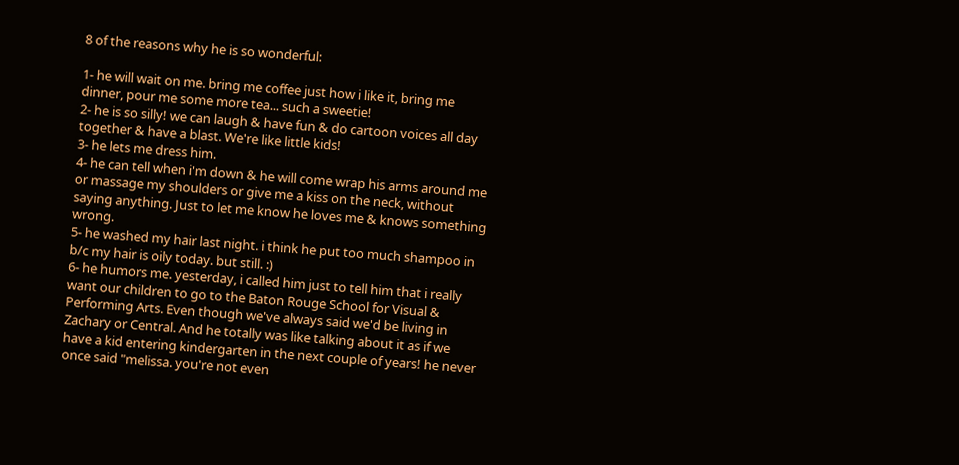8 of the reasons why he is so wonderful:

1- he will wait on me. bring me coffee just how i like it, bring me dinner, pour me some more tea... such a sweetie!
2- he is so silly! we can laugh & have fun & do cartoon voices all day together & have a blast. We're like little kids!
3- he lets me dress him.
4- he can tell when i'm down & he will come wrap his arms around me or massage my shoulders or give me a kiss on the neck, without saying anything. Just to let me know he loves me & knows something wrong.
5- he washed my hair last night. i think he put too much shampoo in b/c my hair is oily today. but still. :)
6- he humors me. yesterday, i called him just to tell him that i really want our children to go to the Baton Rouge School for Visual & Performing Arts. Even though we've always said we'd be living in Zachary or Central. And he totally was like talking about it as if we have a kid entering kindergarten in the next couple of years! he never once said "melissa. you're not even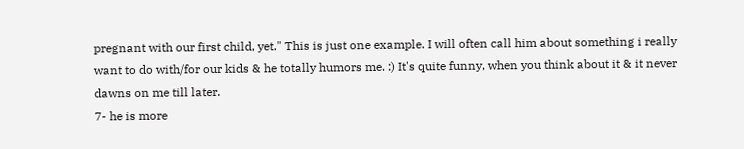pregnant with our first child, yet." This is just one example. I will often call him about something i really want to do with/for our kids & he totally humors me. :) It's quite funny, when you think about it & it never dawns on me till later.
7- he is more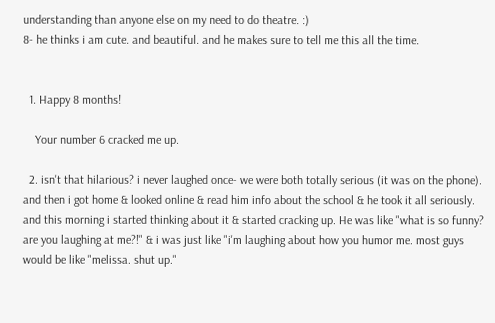understanding than anyone else on my need to do theatre. :)
8- he thinks i am cute. and beautiful. and he makes sure to tell me this all the time.


  1. Happy 8 months!

    Your number 6 cracked me up.

  2. isn't that hilarious? i never laughed once- we were both totally serious (it was on the phone). and then i got home & looked online & read him info about the school & he took it all seriously. and this morning i started thinking about it & started cracking up. He was like "what is so funny? are you laughing at me?!" & i was just like "i'm laughing about how you humor me. most guys would be like "melissa. shut up."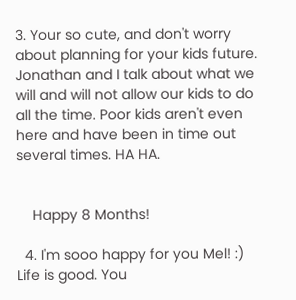3. Your so cute, and don't worry about planning for your kids future. Jonathan and I talk about what we will and will not allow our kids to do all the time. Poor kids aren't even here and have been in time out several times. HA HA.


    Happy 8 Months!

  4. I'm sooo happy for you Mel! :) Life is good. You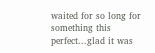waited for so long for something this perfect...glad it was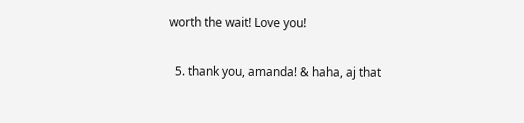worth the wait! Love you!

  5. thank you, amanda! & haha, aj that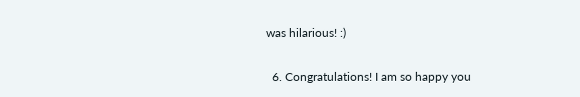was hilarious! :)

  6. Congratulations! I am so happy you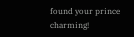found your prince charming!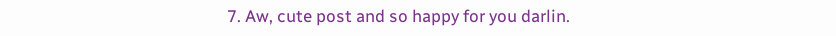7. Aw, cute post and so happy for you darlin.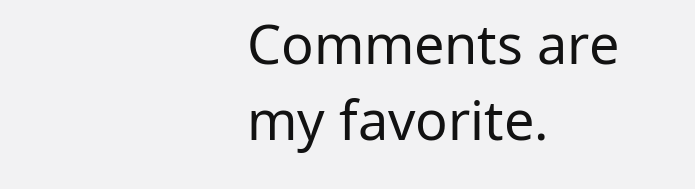Comments are my favorite.